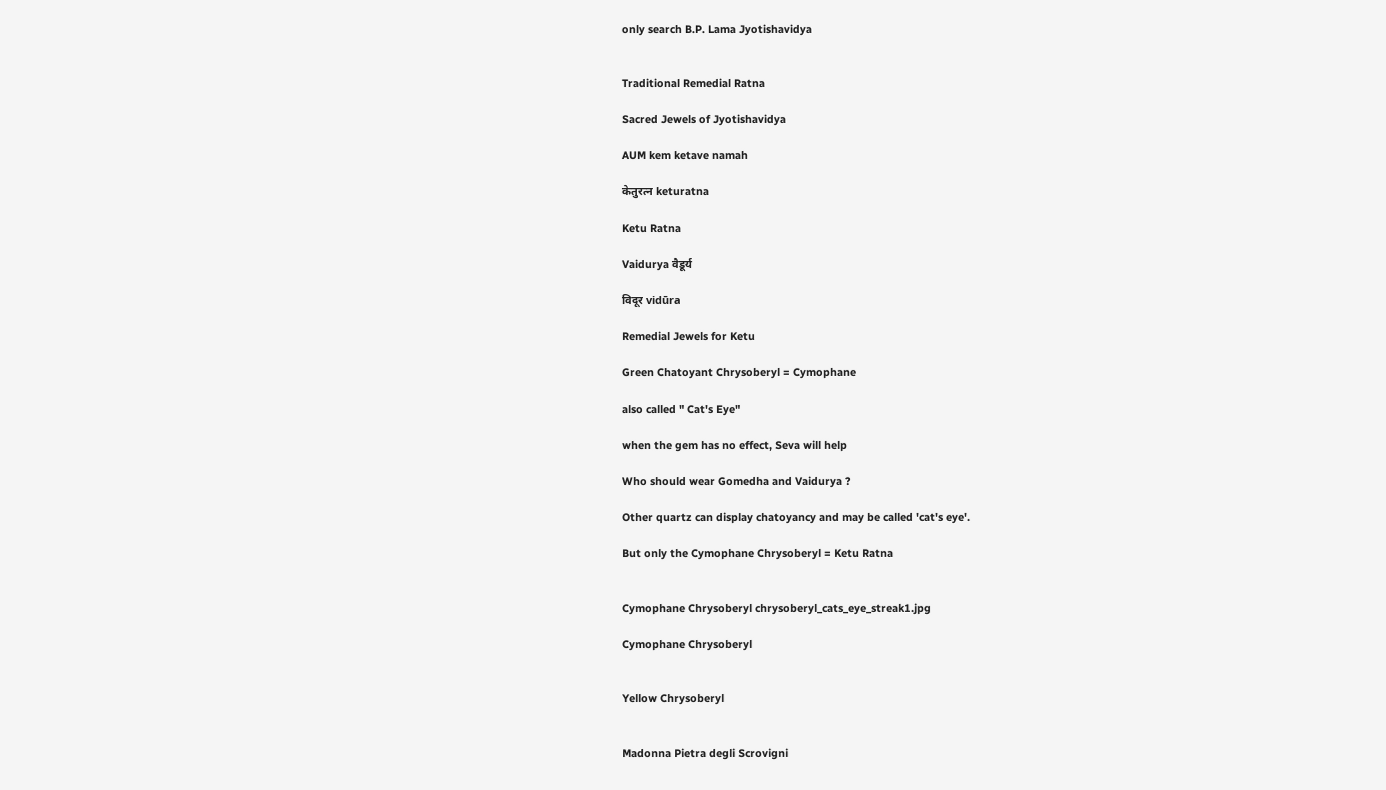only search B.P. Lama Jyotishavidya


Traditional Remedial Ratna

Sacred Jewels of Jyotishavidya

AUM kem ketave namah

केतुरत्न keturatna

Ketu Ratna

Vaidurya वैडूर्य

विदूर vidūra

Remedial Jewels for Ketu

Green Chatoyant Chrysoberyl = Cymophane

also called " Cat's Eye"

when the gem has no effect, Seva will help

Who should wear Gomedha and Vaidurya ?

Other quartz can display chatoyancy and may be called 'cat's eye'.

But only the Cymophane Chrysoberyl = Ketu Ratna


Cymophane Chrysoberyl chrysoberyl_cats_eye_streak1.jpg

Cymophane Chrysoberyl


Yellow Chrysoberyl


Madonna Pietra degli Scrovigni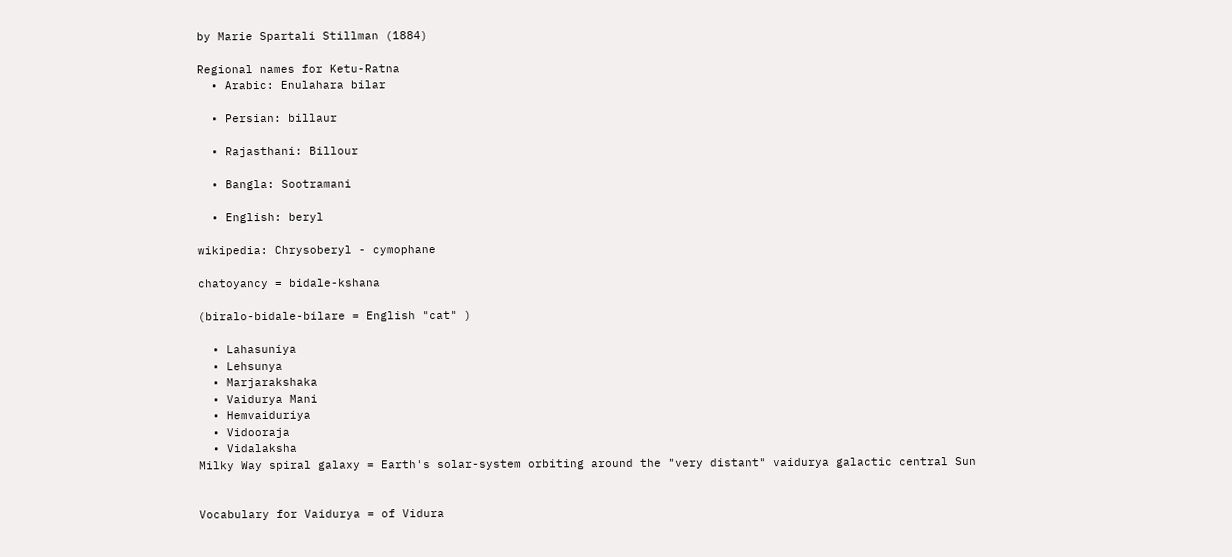by Marie Spartali Stillman (1884)

Regional names for Ketu-Ratna
  • Arabic: Enulahara bilar

  • Persian: billaur

  • Rajasthani: Billour

  • Bangla: Sootramani

  • English: beryl

wikipedia: Chrysoberyl - cymophane

chatoyancy = bidale-kshana

(biralo-bidale-bilare = English "cat" )

  • Lahasuniya
  • Lehsunya
  • Marjarakshaka
  • Vaidurya Mani
  • Hemvaiduriya
  • Vidooraja
  • Vidalaksha
Milky Way spiral galaxy = Earth's solar-system orbiting around the "very distant" vaidurya galactic central Sun


Vocabulary for Vaidurya = of Vidura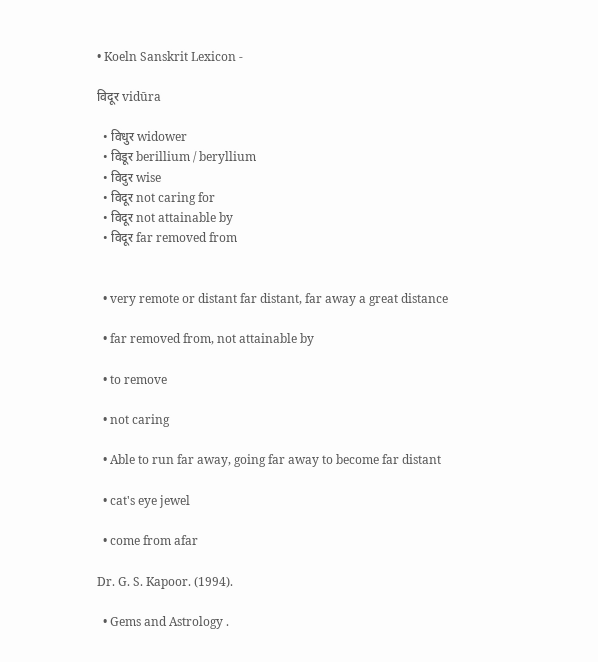• Koeln Sanskrit Lexicon -

विदूर vidūra

  • विधुर widower
  • विडूर berillium / beryllium
  • विदुर wise
  • विदूर not caring for
  • विदूर not attainable by
  • विदूर far removed from


  • very remote or distant far distant, far away a great distance

  • far removed from, not attainable by

  • to remove

  • not caring

  • Able to run far away, going far away to become far distant

  • cat's eye jewel

  • come from afar

Dr. G. S. Kapoor. (1994).

  • Gems and Astrology .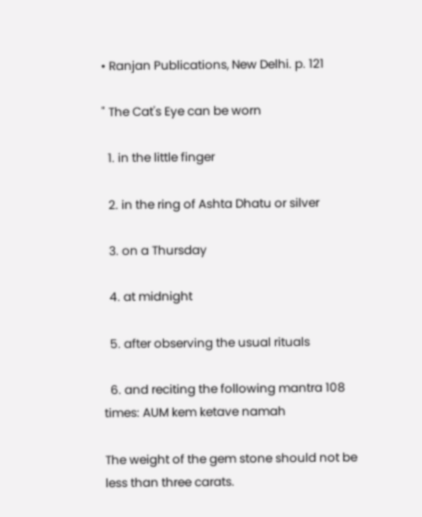• Ranjan Publications, New Delhi. p. 121

" The Cat's Eye can be worn

  1. in the little finger

  2. in the ring of Ashta Dhatu or silver

  3. on a Thursday

  4. at midnight

  5. after observing the usual rituals

  6. and reciting the following mantra 108 times: AUM kem ketave namah

The weight of the gem stone should not be less than three carats.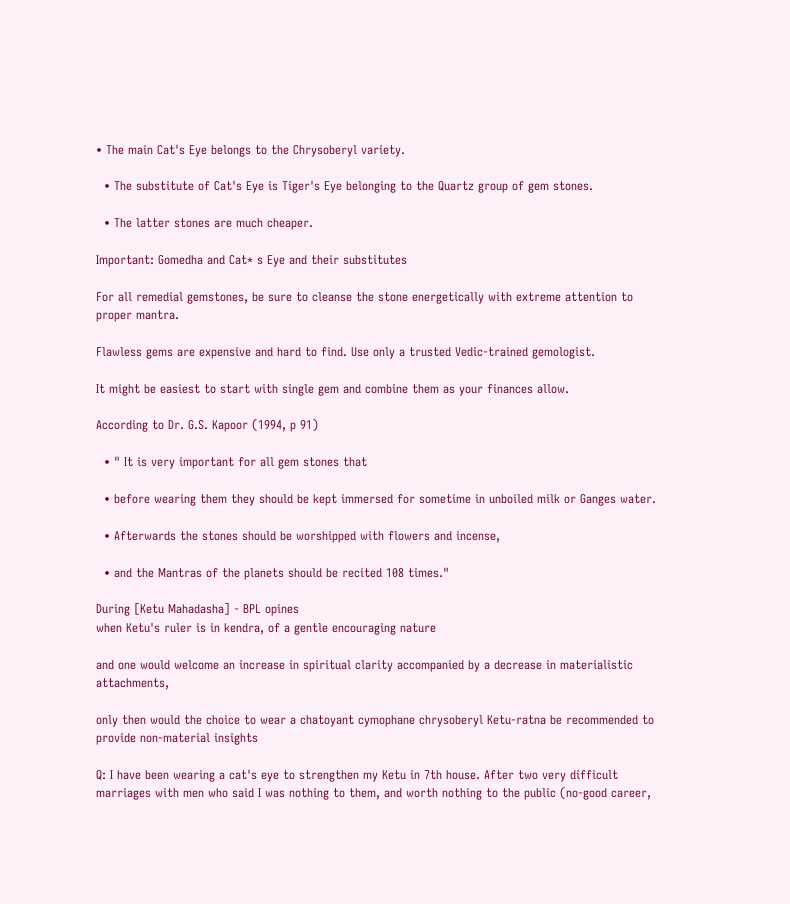• The main Cat's Eye belongs to the Chrysoberyl variety.

  • The substitute of Cat's Eye is Tiger's Eye belonging to the Quartz group of gem stones.

  • The latter stones are much cheaper.

Important: Gomedha and Cat* s Eye and their substitutes

For all remedial gemstones, be sure to cleanse the stone energetically with extreme attention to proper mantra.

Flawless gems are expensive and hard to find. Use only a trusted Vedic-trained gemologist.

It might be easiest to start with single gem and combine them as your finances allow.

According to Dr. G.S. Kapoor (1994, p 91)

  • " It is very important for all gem stones that

  • before wearing them they should be kept immersed for sometime in unboiled milk or Ganges water.

  • Afterwards the stones should be worshipped with flowers and incense,

  • and the Mantras of the planets should be recited 108 times."

During [Ketu Mahadasha] - BPL opines
when Ketu's ruler is in kendra, of a gentle encouraging nature

and one would welcome an increase in spiritual clarity accompanied by a decrease in materialistic attachments,

only then would the choice to wear a chatoyant cymophane chrysoberyl Ketu-ratna be recommended to provide non-material insights

Q: I have been wearing a cat's eye to strengthen my Ketu in 7th house. After two very difficult marriages with men who said I was nothing to them, and worth nothing to the public (no-good career,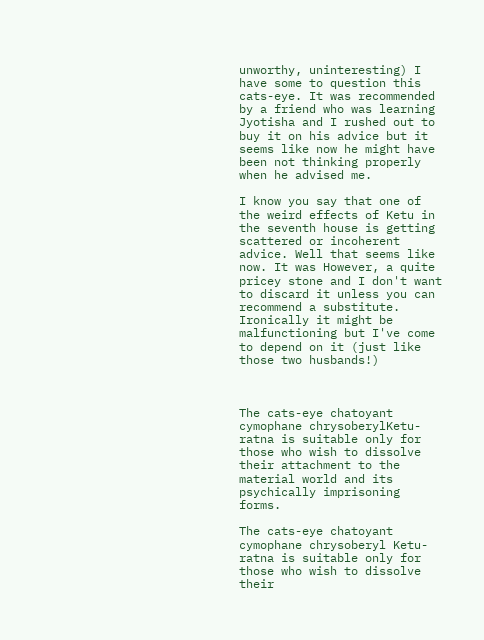unworthy, uninteresting) I have some to question this cats-eye. It was recommended by a friend who was learning Jyotisha and I rushed out to buy it on his advice but it seems like now he might have been not thinking properly when he advised me.

I know you say that one of the weird effects of Ketu in the seventh house is getting scattered or incoherent advice. Well that seems like now. It was However, a quite pricey stone and I don't want to discard it unless you can recommend a substitute. Ironically it might be malfunctioning but I've come to depend on it (just like those two husbands!)



The cats-eye chatoyant cymophane chrysoberylKetu-ratna is suitable only for those who wish to dissolve their attachment to the material world and its psychically imprisoning forms.

The cats-eye chatoyant cymophane chrysoberyl Ketu-ratna is suitable only for those who wish to dissolve their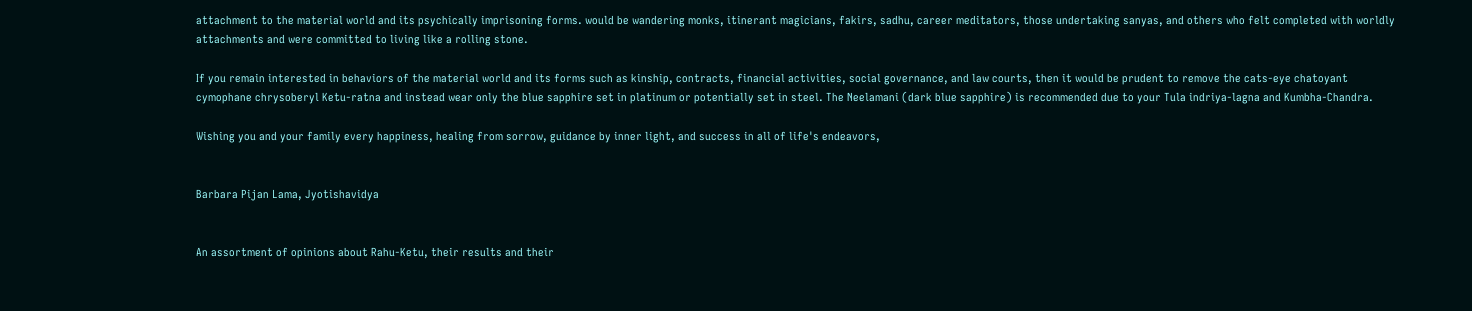attachment to the material world and its psychically imprisoning forms. would be wandering monks, itinerant magicians, fakirs, sadhu, career meditators, those undertaking sanyas, and others who felt completed with worldly attachments and were committed to living like a rolling stone.

If you remain interested in behaviors of the material world and its forms such as kinship, contracts, financial activities, social governance, and law courts, then it would be prudent to remove the cats-eye chatoyant cymophane chrysoberyl Ketu-ratna and instead wear only the blue sapphire set in platinum or potentially set in steel. The Neelamani (dark blue sapphire) is recommended due to your Tula indriya-lagna and Kumbha-Chandra.

Wishing you and your family every happiness, healing from sorrow, guidance by inner light, and success in all of life's endeavors,


Barbara Pijan Lama, Jyotishavidya


An assortment of opinions about Rahu-Ketu, their results and their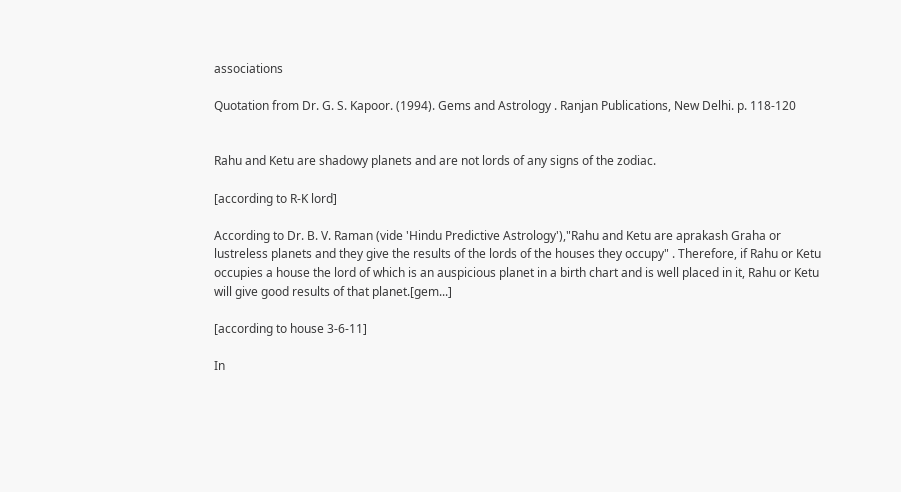associations

Quotation from Dr. G. S. Kapoor. (1994). Gems and Astrology . Ranjan Publications, New Delhi. p. 118-120


Rahu and Ketu are shadowy planets and are not lords of any signs of the zodiac.

[according to R-K lord]

According to Dr. B. V. Raman (vide 'Hindu Predictive Astrology'),"Rahu and Ketu are aprakash Graha or lustreless planets and they give the results of the lords of the houses they occupy" . Therefore, if Rahu or Ketu occupies a house the lord of which is an auspicious planet in a birth chart and is well placed in it, Rahu or Ketu will give good results of that planet.[gem...]

[according to house 3-6-11]

In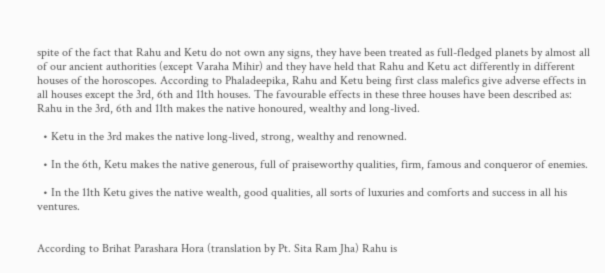spite of the fact that Rahu and Ketu do not own any signs, they have been treated as full-fledged planets by almost all of our ancient authorities (except Varaha Mihir) and they have held that Rahu and Ketu act differently in different houses of the horoscopes. According to Phaladeepika, Rahu and Ketu being first class malefics give adverse effects in all houses except the 3rd, 6th and 11th houses. The favourable effects in these three houses have been described as: Rahu in the 3rd, 6th and 11th makes the native honoured, wealthy and long-lived.

  • Ketu in the 3rd makes the native long-lived, strong, wealthy and renowned.

  • In the 6th, Ketu makes the native generous, full of praiseworthy qualities, firm, famous and conqueror of enemies.

  • In the 11th Ketu gives the native wealth, good qualities, all sorts of luxuries and comforts and success in all his ventures.


According to Brihat Parashara Hora (translation by Pt. Sita Ram Jha) Rahu is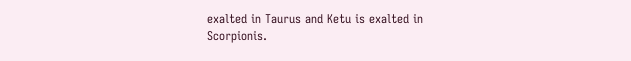exalted in Taurus and Ketu is exalted in Scorpionis.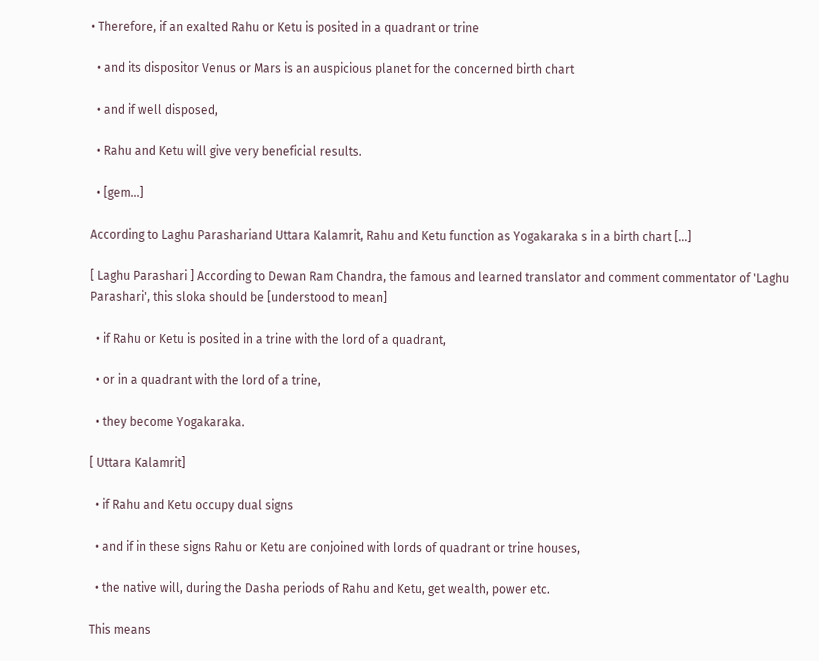• Therefore, if an exalted Rahu or Ketu is posited in a quadrant or trine

  • and its dispositor Venus or Mars is an auspicious planet for the concerned birth chart

  • and if well disposed,

  • Rahu and Ketu will give very beneficial results.

  • [gem...]

According to Laghu Parashariand Uttara Kalamrit, Rahu and Ketu function as Yogakaraka s in a birth chart [...]

[ Laghu Parashari ] According to Dewan Ram Chandra, the famous and learned translator and comment commentator of 'Laghu Parashari', this sloka should be [understood to mean]

  • if Rahu or Ketu is posited in a trine with the lord of a quadrant,

  • or in a quadrant with the lord of a trine,

  • they become Yogakaraka.

[ Uttara Kalamrit]

  • if Rahu and Ketu occupy dual signs

  • and if in these signs Rahu or Ketu are conjoined with lords of quadrant or trine houses,

  • the native will, during the Dasha periods of Rahu and Ketu, get wealth, power etc.

This means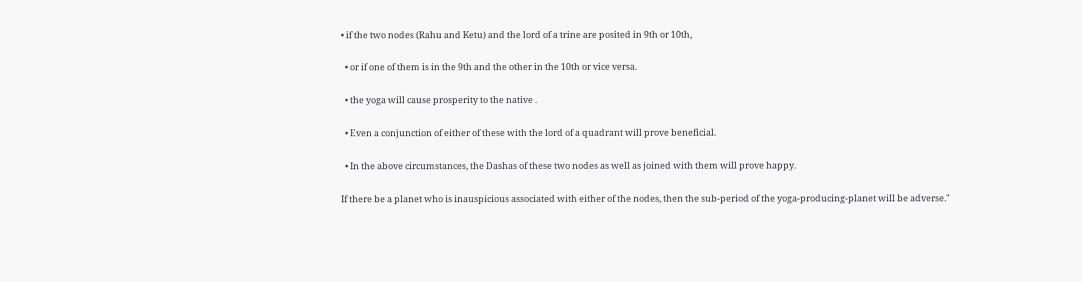• if the two nodes (Rahu and Ketu) and the lord of a trine are posited in 9th or 10th,

  • or if one of them is in the 9th and the other in the 10th or vice versa.

  • the yoga will cause prosperity to the native .

  • Even a conjunction of either of these with the lord of a quadrant will prove beneficial.

  • In the above circumstances, the Dashas of these two nodes as well as joined with them will prove happy.

If there be a planet who is inauspicious associated with either of the nodes, then the sub-period of the yoga-producing-planet will be adverse."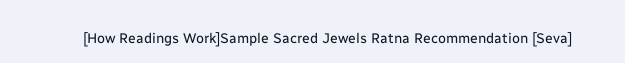[How Readings Work]Sample Sacred Jewels Ratna Recommendation [Seva]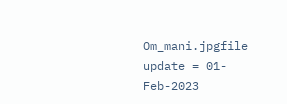Om_mani.jpgfile update = 01-Feb-2023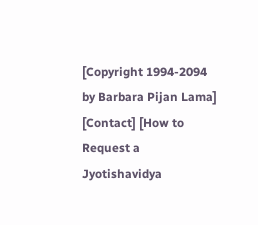[Copyright 1994-2094 by Barbara Pijan Lama] [Contact] [How to Request a Jyotishavidya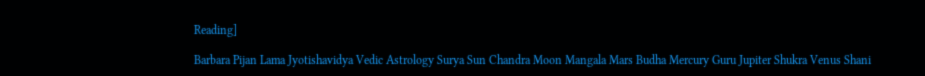Reading]

Barbara Pijan Lama Jyotishavidya Vedic Astrology Surya Sun Chandra Moon Mangala Mars Budha Mercury Guru Jupiter Shukra Venus Shani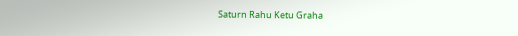Saturn Rahu Ketu Graha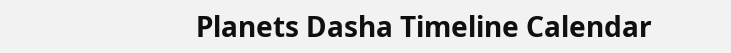Planets Dasha Timeline Calendar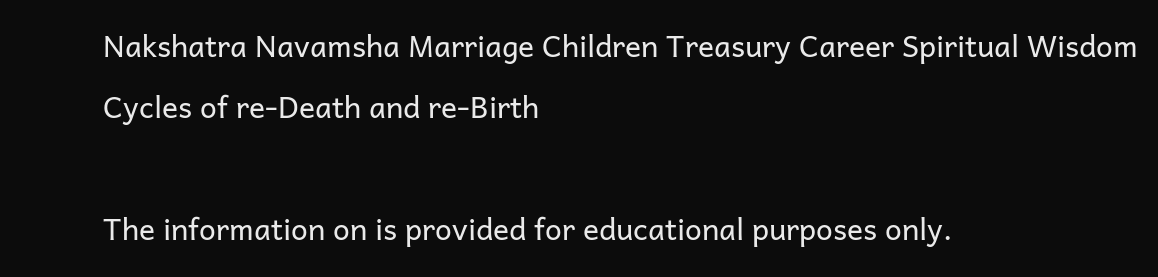Nakshatra Navamsha Marriage Children Treasury Career Spiritual Wisdom Cycles of re-Death and re-Birth

The information on is provided for educational purposes only.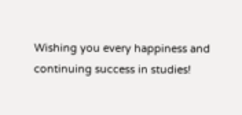Wishing you every happiness and continuing success in studies!